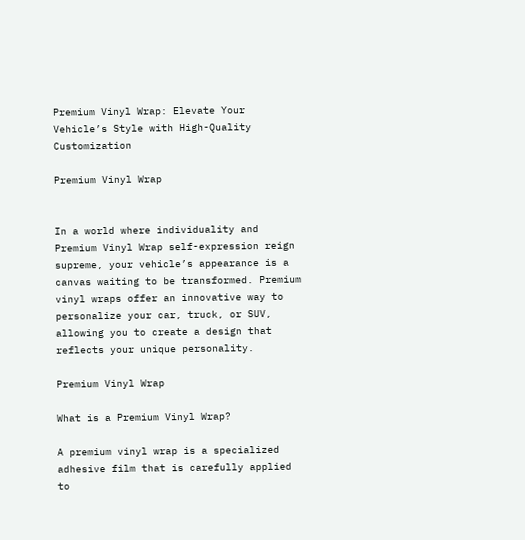Premium Vinyl Wrap: Elevate Your Vehicle’s Style with High-Quality Customization

Premium Vinyl Wrap


In a world where individuality and Premium Vinyl Wrap self-expression reign supreme, your vehicle’s appearance is a canvas waiting to be transformed. Premium vinyl wraps offer an innovative way to personalize your car, truck, or SUV, allowing you to create a design that reflects your unique personality.

Premium Vinyl Wrap

What is a Premium Vinyl Wrap?

A premium vinyl wrap is a specialized adhesive film that is carefully applied to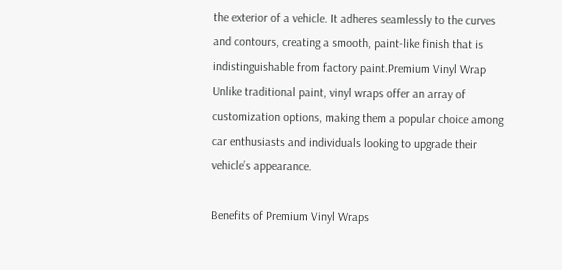the exterior of a vehicle. It adheres seamlessly to the curves and contours, creating a smooth, paint-like finish that is indistinguishable from factory paint.Premium Vinyl Wrap Unlike traditional paint, vinyl wraps offer an array of customization options, making them a popular choice among car enthusiasts and individuals looking to upgrade their vehicle’s appearance.

Benefits of Premium Vinyl Wraps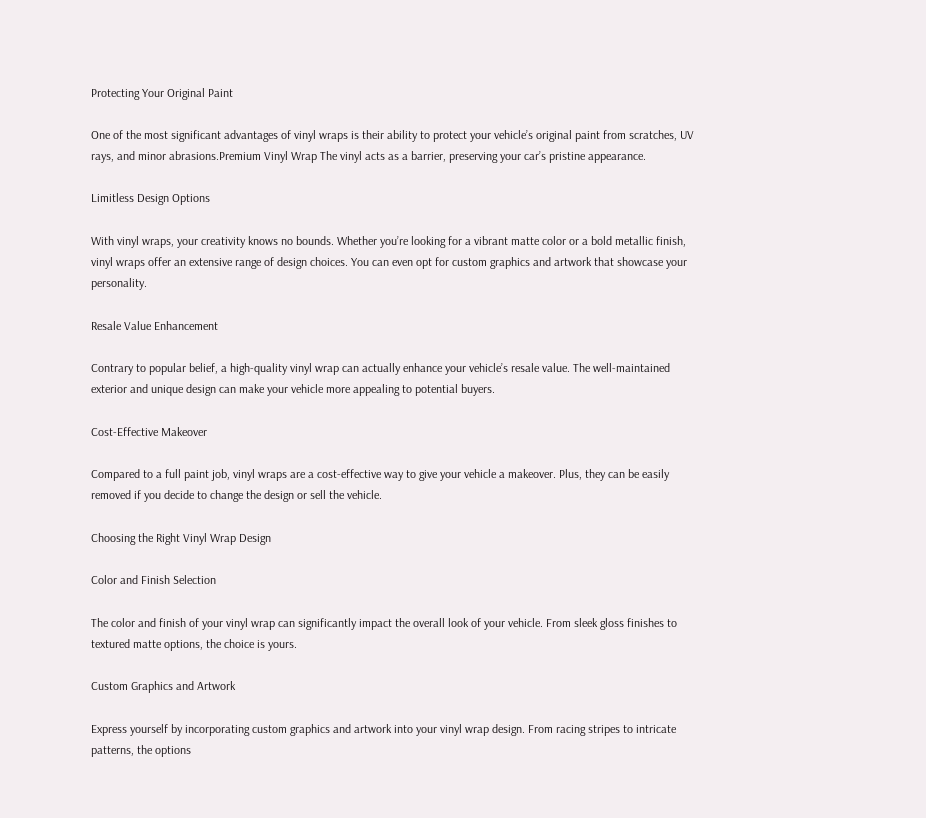Protecting Your Original Paint

One of the most significant advantages of vinyl wraps is their ability to protect your vehicle’s original paint from scratches, UV rays, and minor abrasions.Premium Vinyl Wrap The vinyl acts as a barrier, preserving your car’s pristine appearance.

Limitless Design Options

With vinyl wraps, your creativity knows no bounds. Whether you’re looking for a vibrant matte color or a bold metallic finish, vinyl wraps offer an extensive range of design choices. You can even opt for custom graphics and artwork that showcase your personality.

Resale Value Enhancement

Contrary to popular belief, a high-quality vinyl wrap can actually enhance your vehicle’s resale value. The well-maintained exterior and unique design can make your vehicle more appealing to potential buyers.

Cost-Effective Makeover

Compared to a full paint job, vinyl wraps are a cost-effective way to give your vehicle a makeover. Plus, they can be easily removed if you decide to change the design or sell the vehicle.

Choosing the Right Vinyl Wrap Design

Color and Finish Selection

The color and finish of your vinyl wrap can significantly impact the overall look of your vehicle. From sleek gloss finishes to textured matte options, the choice is yours.

Custom Graphics and Artwork

Express yourself by incorporating custom graphics and artwork into your vinyl wrap design. From racing stripes to intricate patterns, the options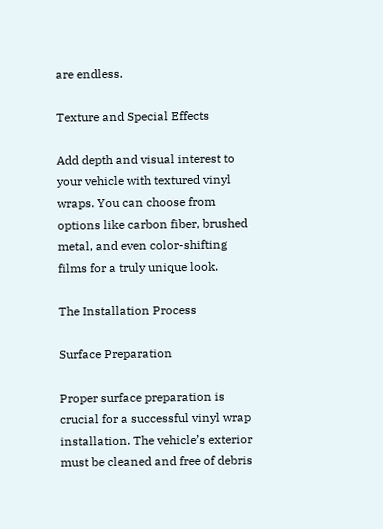are endless.

Texture and Special Effects

Add depth and visual interest to your vehicle with textured vinyl wraps. You can choose from options like carbon fiber, brushed metal, and even color-shifting films for a truly unique look.

The Installation Process

Surface Preparation

Proper surface preparation is crucial for a successful vinyl wrap installation. The vehicle’s exterior must be cleaned and free of debris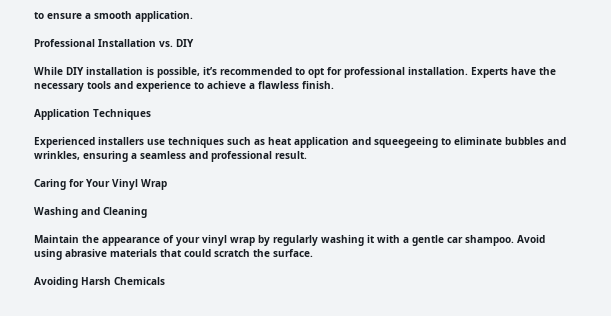to ensure a smooth application.

Professional Installation vs. DIY

While DIY installation is possible, it’s recommended to opt for professional installation. Experts have the necessary tools and experience to achieve a flawless finish.

Application Techniques

Experienced installers use techniques such as heat application and squeegeeing to eliminate bubbles and wrinkles, ensuring a seamless and professional result.

Caring for Your Vinyl Wrap

Washing and Cleaning

Maintain the appearance of your vinyl wrap by regularly washing it with a gentle car shampoo. Avoid using abrasive materials that could scratch the surface.

Avoiding Harsh Chemicals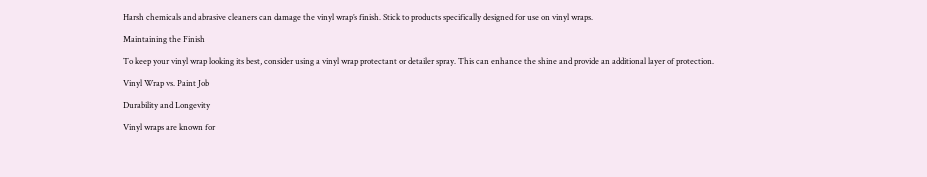Harsh chemicals and abrasive cleaners can damage the vinyl wrap’s finish. Stick to products specifically designed for use on vinyl wraps.

Maintaining the Finish

To keep your vinyl wrap looking its best, consider using a vinyl wrap protectant or detailer spray. This can enhance the shine and provide an additional layer of protection.

Vinyl Wrap vs. Paint Job

Durability and Longevity

Vinyl wraps are known for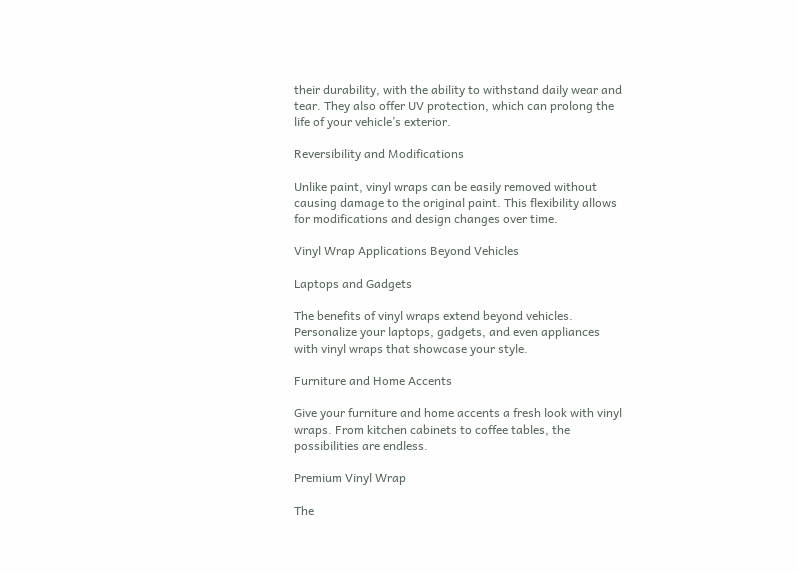their durability, with the ability to withstand daily wear and tear. They also offer UV protection, which can prolong the life of your vehicle’s exterior.

Reversibility and Modifications

Unlike paint, vinyl wraps can be easily removed without causing damage to the original paint. This flexibility allows for modifications and design changes over time.

Vinyl Wrap Applications Beyond Vehicles

Laptops and Gadgets

The benefits of vinyl wraps extend beyond vehicles. Personalize your laptops, gadgets, and even appliances with vinyl wraps that showcase your style.

Furniture and Home Accents

Give your furniture and home accents a fresh look with vinyl wraps. From kitchen cabinets to coffee tables, the possibilities are endless.

Premium Vinyl Wrap

The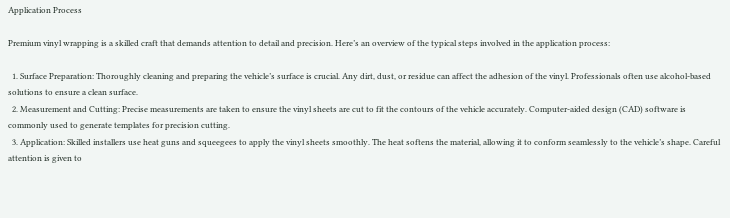Application Process

Premium vinyl wrapping is a skilled craft that demands attention to detail and precision. Here’s an overview of the typical steps involved in the application process:

  1. Surface Preparation: Thoroughly cleaning and preparing the vehicle’s surface is crucial. Any dirt, dust, or residue can affect the adhesion of the vinyl. Professionals often use alcohol-based solutions to ensure a clean surface.
  2. Measurement and Cutting: Precise measurements are taken to ensure the vinyl sheets are cut to fit the contours of the vehicle accurately. Computer-aided design (CAD) software is commonly used to generate templates for precision cutting.
  3. Application: Skilled installers use heat guns and squeegees to apply the vinyl sheets smoothly. The heat softens the material, allowing it to conform seamlessly to the vehicle’s shape. Careful attention is given to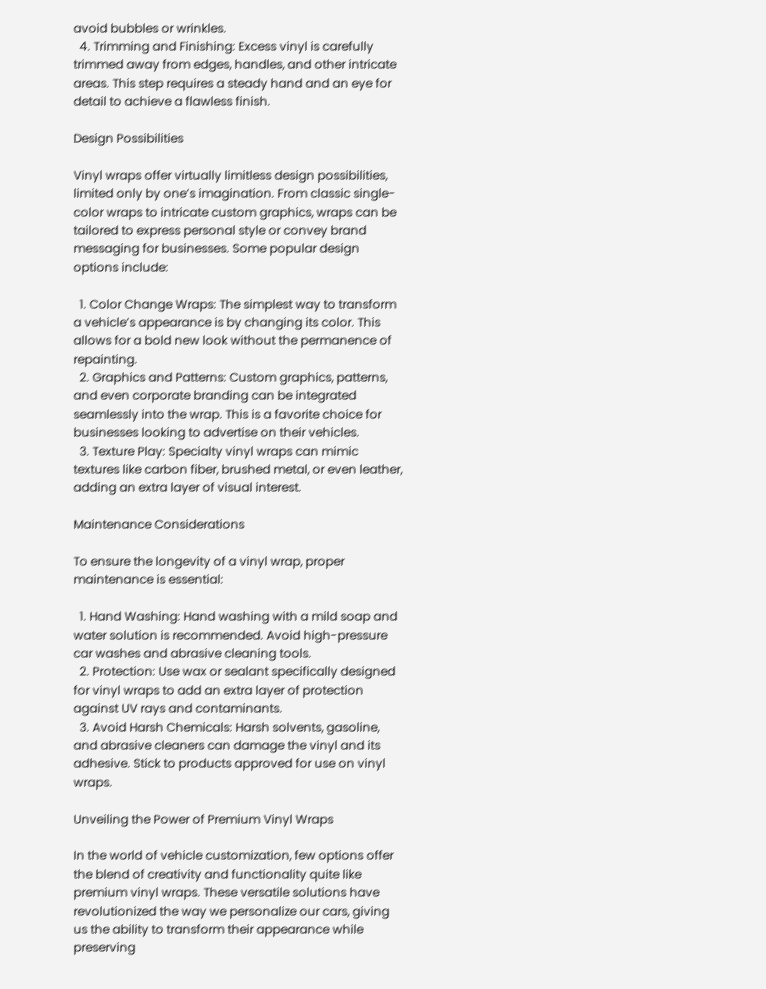avoid bubbles or wrinkles.
  4. Trimming and Finishing: Excess vinyl is carefully trimmed away from edges, handles, and other intricate areas. This step requires a steady hand and an eye for detail to achieve a flawless finish.

Design Possibilities

Vinyl wraps offer virtually limitless design possibilities, limited only by one’s imagination. From classic single-color wraps to intricate custom graphics, wraps can be tailored to express personal style or convey brand messaging for businesses. Some popular design options include:

  1. Color Change Wraps: The simplest way to transform a vehicle’s appearance is by changing its color. This allows for a bold new look without the permanence of repainting.
  2. Graphics and Patterns: Custom graphics, patterns, and even corporate branding can be integrated seamlessly into the wrap. This is a favorite choice for businesses looking to advertise on their vehicles.
  3. Texture Play: Specialty vinyl wraps can mimic textures like carbon fiber, brushed metal, or even leather, adding an extra layer of visual interest.

Maintenance Considerations

To ensure the longevity of a vinyl wrap, proper maintenance is essential:

  1. Hand Washing: Hand washing with a mild soap and water solution is recommended. Avoid high-pressure car washes and abrasive cleaning tools.
  2. Protection: Use wax or sealant specifically designed for vinyl wraps to add an extra layer of protection against UV rays and contaminants.
  3. Avoid Harsh Chemicals: Harsh solvents, gasoline, and abrasive cleaners can damage the vinyl and its adhesive. Stick to products approved for use on vinyl wraps.

Unveiling the Power of Premium Vinyl Wraps

In the world of vehicle customization, few options offer the blend of creativity and functionality quite like premium vinyl wraps. These versatile solutions have revolutionized the way we personalize our cars, giving us the ability to transform their appearance while preserving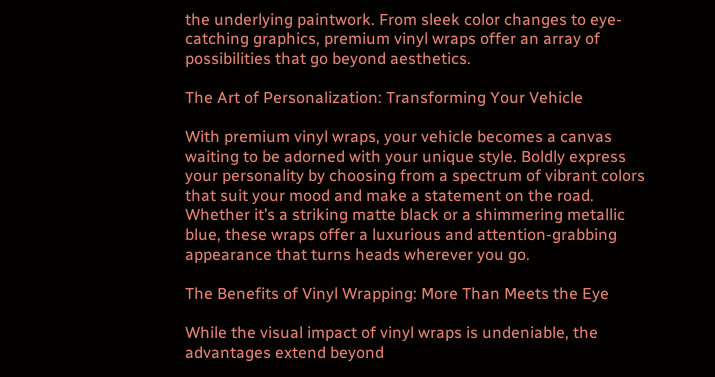the underlying paintwork. From sleek color changes to eye-catching graphics, premium vinyl wraps offer an array of possibilities that go beyond aesthetics.

The Art of Personalization: Transforming Your Vehicle

With premium vinyl wraps, your vehicle becomes a canvas waiting to be adorned with your unique style. Boldly express your personality by choosing from a spectrum of vibrant colors that suit your mood and make a statement on the road. Whether it’s a striking matte black or a shimmering metallic blue, these wraps offer a luxurious and attention-grabbing appearance that turns heads wherever you go.

The Benefits of Vinyl Wrapping: More Than Meets the Eye

While the visual impact of vinyl wraps is undeniable, the advantages extend beyond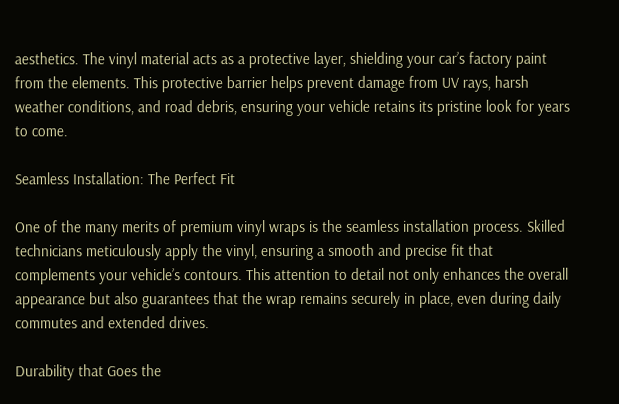aesthetics. The vinyl material acts as a protective layer, shielding your car’s factory paint from the elements. This protective barrier helps prevent damage from UV rays, harsh weather conditions, and road debris, ensuring your vehicle retains its pristine look for years to come.

Seamless Installation: The Perfect Fit

One of the many merits of premium vinyl wraps is the seamless installation process. Skilled technicians meticulously apply the vinyl, ensuring a smooth and precise fit that complements your vehicle’s contours. This attention to detail not only enhances the overall appearance but also guarantees that the wrap remains securely in place, even during daily commutes and extended drives.

Durability that Goes the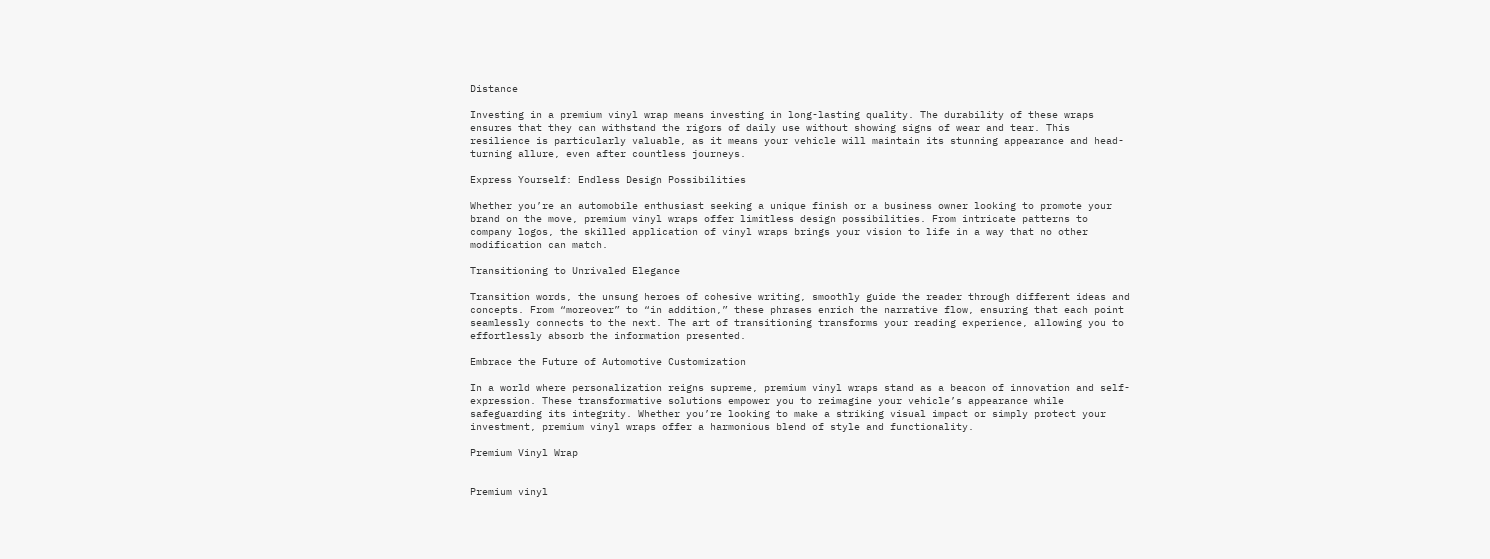Distance

Investing in a premium vinyl wrap means investing in long-lasting quality. The durability of these wraps ensures that they can withstand the rigors of daily use without showing signs of wear and tear. This resilience is particularly valuable, as it means your vehicle will maintain its stunning appearance and head-turning allure, even after countless journeys.

Express Yourself: Endless Design Possibilities

Whether you’re an automobile enthusiast seeking a unique finish or a business owner looking to promote your brand on the move, premium vinyl wraps offer limitless design possibilities. From intricate patterns to company logos, the skilled application of vinyl wraps brings your vision to life in a way that no other modification can match.

Transitioning to Unrivaled Elegance

Transition words, the unsung heroes of cohesive writing, smoothly guide the reader through different ideas and concepts. From “moreover” to “in addition,” these phrases enrich the narrative flow, ensuring that each point seamlessly connects to the next. The art of transitioning transforms your reading experience, allowing you to effortlessly absorb the information presented.

Embrace the Future of Automotive Customization

In a world where personalization reigns supreme, premium vinyl wraps stand as a beacon of innovation and self-expression. These transformative solutions empower you to reimagine your vehicle’s appearance while safeguarding its integrity. Whether you’re looking to make a striking visual impact or simply protect your investment, premium vinyl wraps offer a harmonious blend of style and functionality.

Premium Vinyl Wrap


Premium vinyl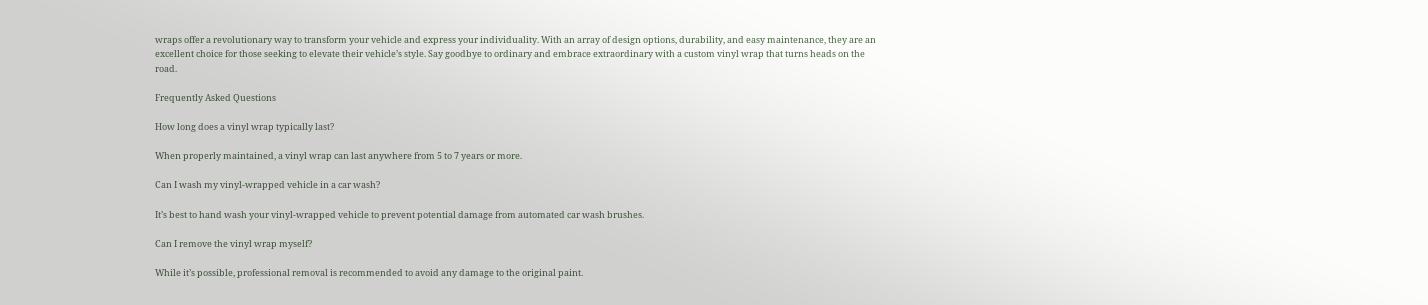wraps offer a revolutionary way to transform your vehicle and express your individuality. With an array of design options, durability, and easy maintenance, they are an excellent choice for those seeking to elevate their vehicle’s style. Say goodbye to ordinary and embrace extraordinary with a custom vinyl wrap that turns heads on the road.

Frequently Asked Questions

How long does a vinyl wrap typically last?

When properly maintained, a vinyl wrap can last anywhere from 5 to 7 years or more.

Can I wash my vinyl-wrapped vehicle in a car wash?

It’s best to hand wash your vinyl-wrapped vehicle to prevent potential damage from automated car wash brushes.

Can I remove the vinyl wrap myself?

While it’s possible, professional removal is recommended to avoid any damage to the original paint.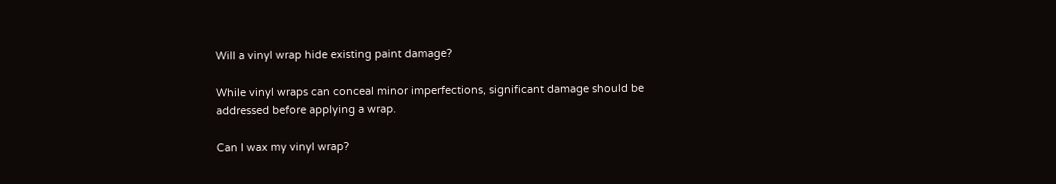Will a vinyl wrap hide existing paint damage?

While vinyl wraps can conceal minor imperfections, significant damage should be addressed before applying a wrap.

Can I wax my vinyl wrap?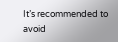It’s recommended to avoid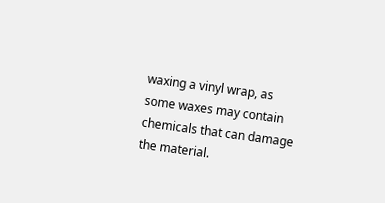waxing a vinyl wrap, as some waxes may contain chemicals that can damage the material.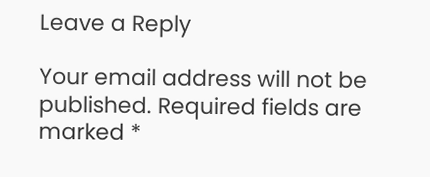Leave a Reply

Your email address will not be published. Required fields are marked *